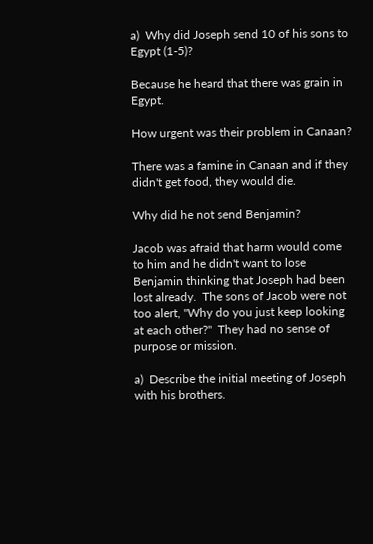a)  Why did Joseph send 10 of his sons to Egypt (1-5)?

Because he heard that there was grain in Egypt.

How urgent was their problem in Canaan?

There was a famine in Canaan and if they didn't get food, they would die.

Why did he not send Benjamin?

Jacob was afraid that harm would come to him and he didn't want to lose Benjamin thinking that Joseph had been lost already.  The sons of Jacob were not too alert, "Why do you just keep looking at each other?"  They had no sense of purpose or mission.

a)  Describe the initial meeting of Joseph with his brothers.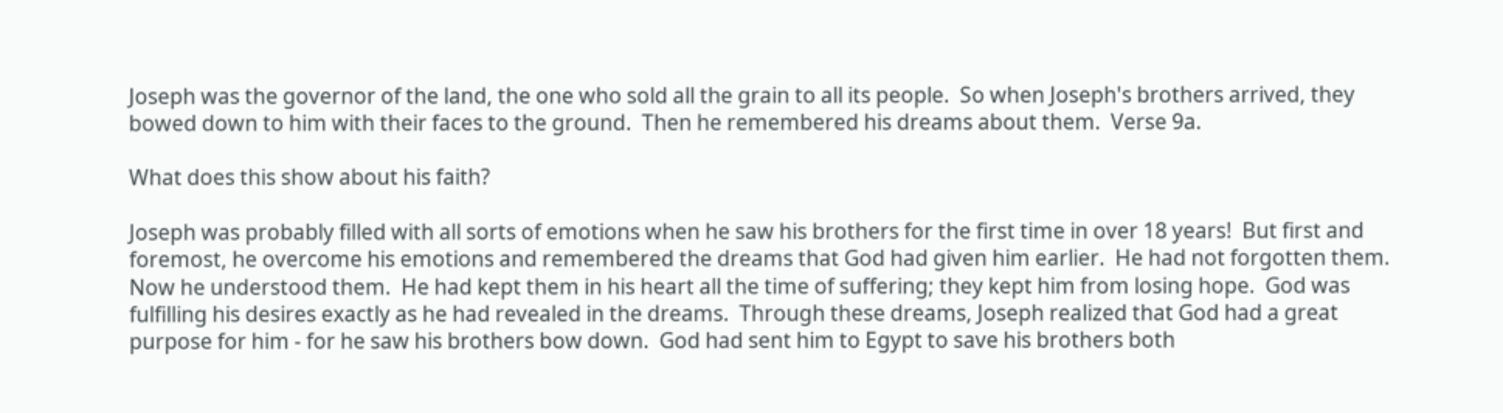Joseph was the governor of the land, the one who sold all the grain to all its people.  So when Joseph's brothers arrived, they bowed down to him with their faces to the ground.  Then he remembered his dreams about them.  Verse 9a.

What does this show about his faith?

Joseph was probably filled with all sorts of emotions when he saw his brothers for the first time in over 18 years!  But first and foremost, he overcome his emotions and remembered the dreams that God had given him earlier.  He had not forgotten them.  Now he understood them.  He had kept them in his heart all the time of suffering; they kept him from losing hope.  God was fulfilling his desires exactly as he had revealed in the dreams.  Through these dreams, Joseph realized that God had a great purpose for him - for he saw his brothers bow down.  God had sent him to Egypt to save his brothers both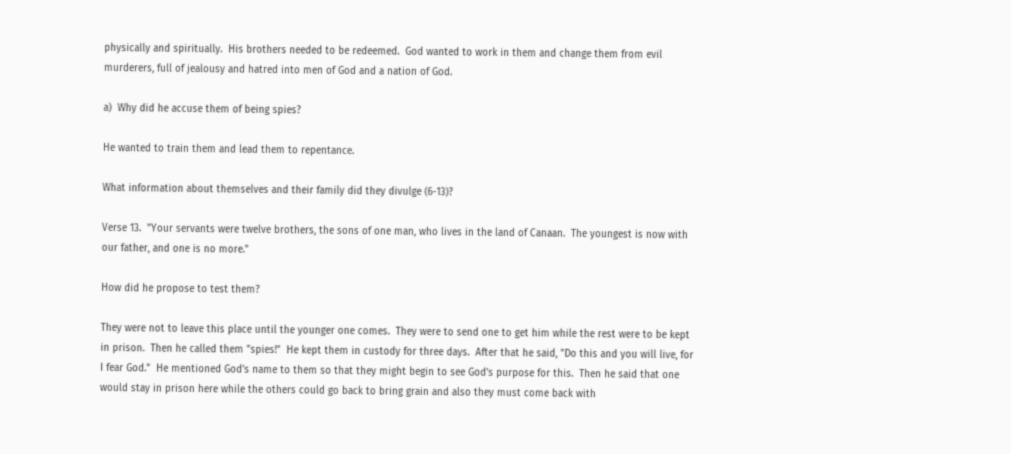physically and spiritually.  His brothers needed to be redeemed.  God wanted to work in them and change them from evil murderers, full of jealousy and hatred into men of God and a nation of God.

a)  Why did he accuse them of being spies?

He wanted to train them and lead them to repentance.

What information about themselves and their family did they divulge (6-13)?

Verse 13.  "Your servants were twelve brothers, the sons of one man, who lives in the land of Canaan.  The youngest is now with our father, and one is no more."

How did he propose to test them?

They were not to leave this place until the younger one comes.  They were to send one to get him while the rest were to be kept in prison.  Then he called them "spies!"  He kept them in custody for three days.  After that he said, "Do this and you will live, for I fear God."  He mentioned God's name to them so that they might begin to see God's purpose for this.  Then he said that one would stay in prison here while the others could go back to bring grain and also they must come back with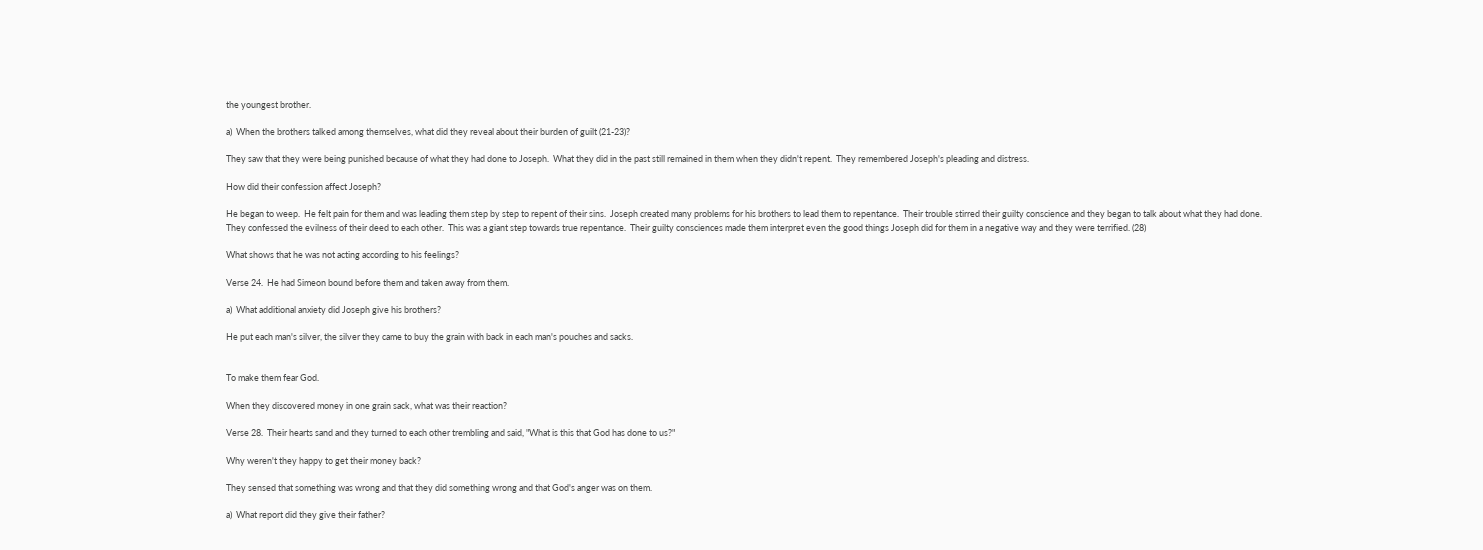the youngest brother.

a)  When the brothers talked among themselves, what did they reveal about their burden of guilt (21-23)?

They saw that they were being punished because of what they had done to Joseph.  What they did in the past still remained in them when they didn't repent.  They remembered Joseph's pleading and distress.

How did their confession affect Joseph?

He began to weep.  He felt pain for them and was leading them step by step to repent of their sins.  Joseph created many problems for his brothers to lead them to repentance.  Their trouble stirred their guilty conscience and they began to talk about what they had done.  They confessed the evilness of their deed to each other.  This was a giant step towards true repentance.  Their guilty consciences made them interpret even the good things Joseph did for them in a negative way and they were terrified. (28)

What shows that he was not acting according to his feelings?

Verse 24.  He had Simeon bound before them and taken away from them.

a)  What additional anxiety did Joseph give his brothers?

He put each man's silver, the silver they came to buy the grain with back in each man's pouches and sacks.


To make them fear God.

When they discovered money in one grain sack, what was their reaction?

Verse 28.  Their hearts sand and they turned to each other trembling and said, "What is this that God has done to us?"

Why weren't they happy to get their money back?

They sensed that something was wrong and that they did something wrong and that God's anger was on them.

a)  What report did they give their father?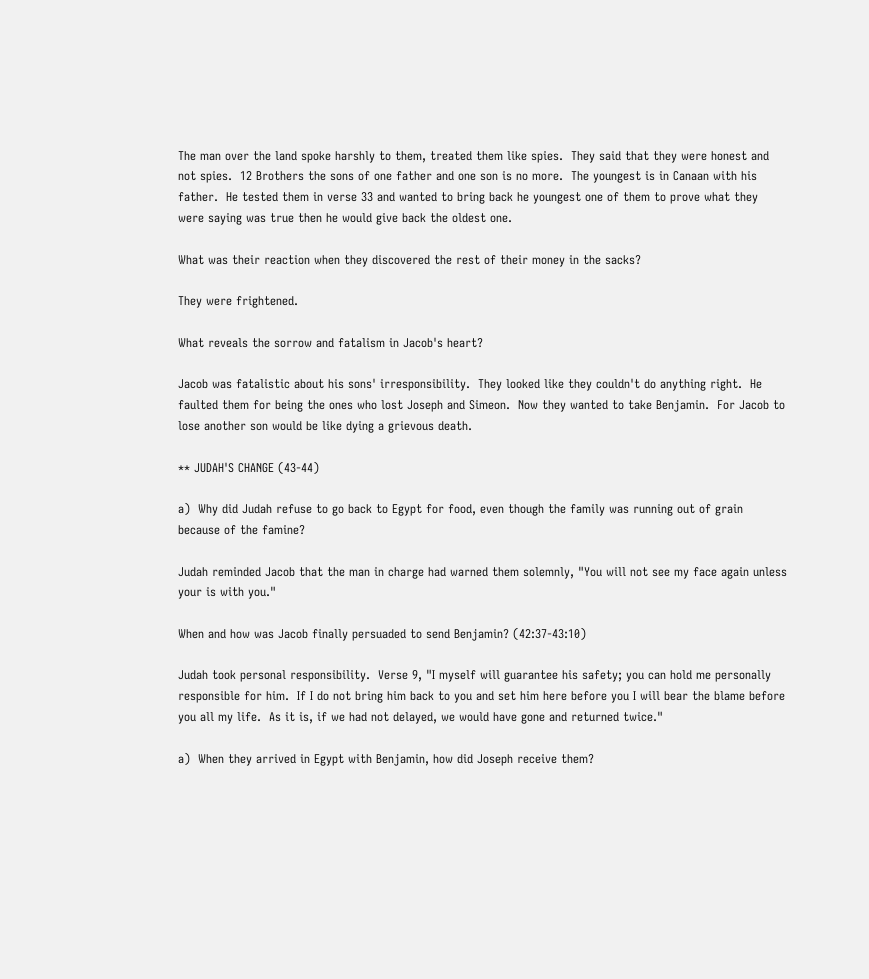The man over the land spoke harshly to them, treated them like spies.  They said that they were honest and not spies.  12 Brothers the sons of one father and one son is no more.  The youngest is in Canaan with his father.  He tested them in verse 33 and wanted to bring back he youngest one of them to prove what they were saying was true then he would give back the oldest one.

What was their reaction when they discovered the rest of their money in the sacks?

They were frightened.

What reveals the sorrow and fatalism in Jacob's heart?

Jacob was fatalistic about his sons' irresponsibility.  They looked like they couldn't do anything right.  He faulted them for being the ones who lost Joseph and Simeon.  Now they wanted to take Benjamin.  For Jacob to lose another son would be like dying a grievous death.

** JUDAH'S CHANGE (43-44)

a)  Why did Judah refuse to go back to Egypt for food, even though the family was running out of grain because of the famine?

Judah reminded Jacob that the man in charge had warned them solemnly, "You will not see my face again unless your is with you."

When and how was Jacob finally persuaded to send Benjamin? (42:37-43:10)

Judah took personal responsibility.  Verse 9, "I myself will guarantee his safety; you can hold me personally responsible for him.  If I do not bring him back to you and set him here before you I will bear the blame before you all my life.  As it is, if we had not delayed, we would have gone and returned twice."

a)  When they arrived in Egypt with Benjamin, how did Joseph receive them?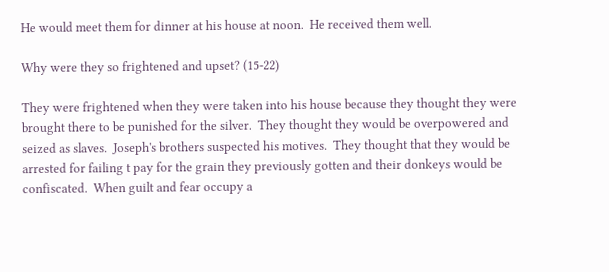He would meet them for dinner at his house at noon.  He received them well.

Why were they so frightened and upset? (15-22)

They were frightened when they were taken into his house because they thought they were brought there to be punished for the silver.  They thought they would be overpowered and seized as slaves.  Joseph's brothers suspected his motives.  They thought that they would be arrested for failing t pay for the grain they previously gotten and their donkeys would be confiscated.  When guilt and fear occupy a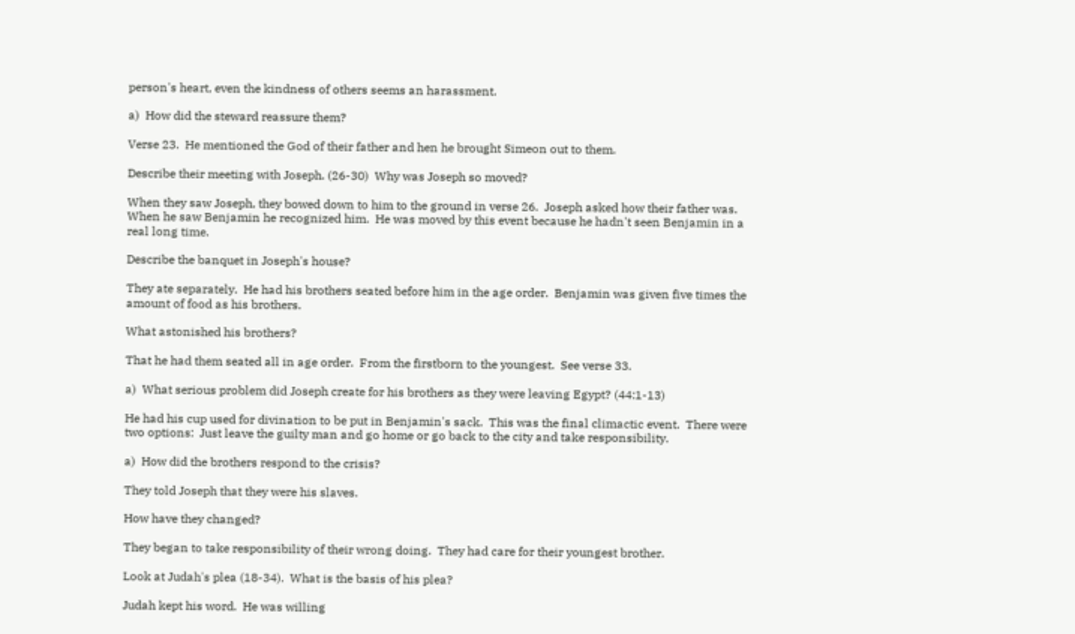person's heart, even the kindness of others seems an harassment.

a)  How did the steward reassure them?

Verse 23.  He mentioned the God of their father and hen he brought Simeon out to them.

Describe their meeting with Joseph. (26-30)  Why was Joseph so moved?

When they saw Joseph, they bowed down to him to the ground in verse 26.  Joseph asked how their father was.  When he saw Benjamin he recognized him.  He was moved by this event because he hadn't seen Benjamin in a real long time.

Describe the banquet in Joseph's house?

They ate separately.  He had his brothers seated before him in the age order.  Benjamin was given five times the amount of food as his brothers.

What astonished his brothers?

That he had them seated all in age order.  From the firstborn to the youngest.  See verse 33.

a)  What serious problem did Joseph create for his brothers as they were leaving Egypt? (44:1-13)

He had his cup used for divination to be put in Benjamin's sack.  This was the final climactic event.  There were two options:  Just leave the guilty man and go home or go back to the city and take responsibility.

a)  How did the brothers respond to the crisis?

They told Joseph that they were his slaves.

How have they changed?

They began to take responsibility of their wrong doing.  They had care for their youngest brother.

Look at Judah's plea (18-34).  What is the basis of his plea?

Judah kept his word.  He was willing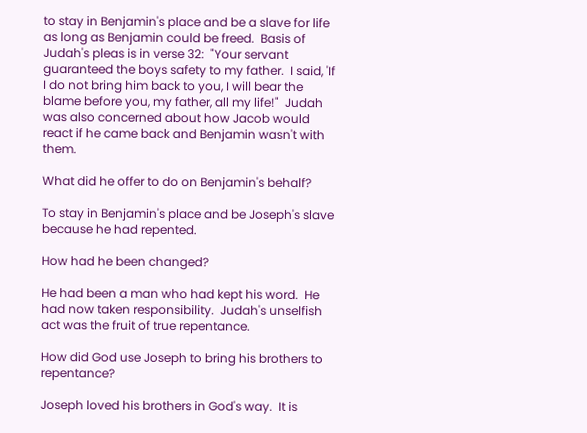to stay in Benjamin's place and be a slave for life as long as Benjamin could be freed.  Basis of Judah's pleas is in verse 32:  "Your servant guaranteed the boys safety to my father.  I said, 'If I do not bring him back to you, I will bear the blame before you, my father, all my life!"  Judah was also concerned about how Jacob would react if he came back and Benjamin wasn't with them.

What did he offer to do on Benjamin's behalf?

To stay in Benjamin's place and be Joseph's slave because he had repented.

How had he been changed?

He had been a man who had kept his word.  He had now taken responsibility.  Judah's unselfish act was the fruit of true repentance.

How did God use Joseph to bring his brothers to repentance?

Joseph loved his brothers in God's way.  It is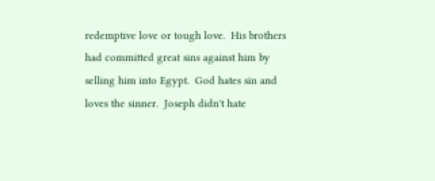redemptive love or tough love.  His brothers had committed great sins against him by selling him into Egypt.  God hates sin and loves the sinner.  Joseph didn't hate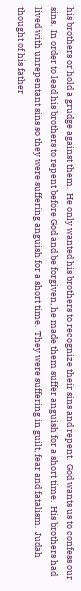his brothers or hold a grudge against them.  He only wanted his brothers to recognize their sins and repent.  God wants us to confess our sins.  In order to lead his brothers to repent before God and be forgiven, he made them suffer anguish for a short time.  His brothers had lived with unrepentant sins so they were suffering anguish for a short time.  They were suffering in guilt, fear and fatalism.  Judah thought of his father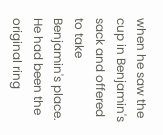when he saw the cup in Benjamin's sack and offered to take Benjamin's place.  He had been the original ring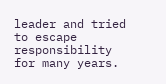leader and tried to escape responsibility for many years.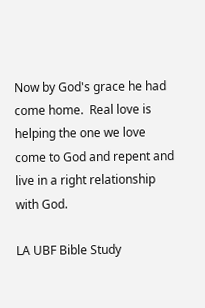Now by God's grace he had come home.  Real love is helping the one we love come to God and repent and live in a right relationship with God.

LA UBF Bible Study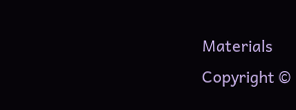Materials
Copyright ©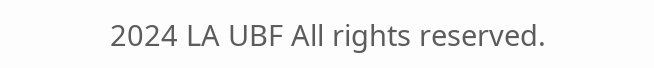2024 LA UBF All rights reserved.